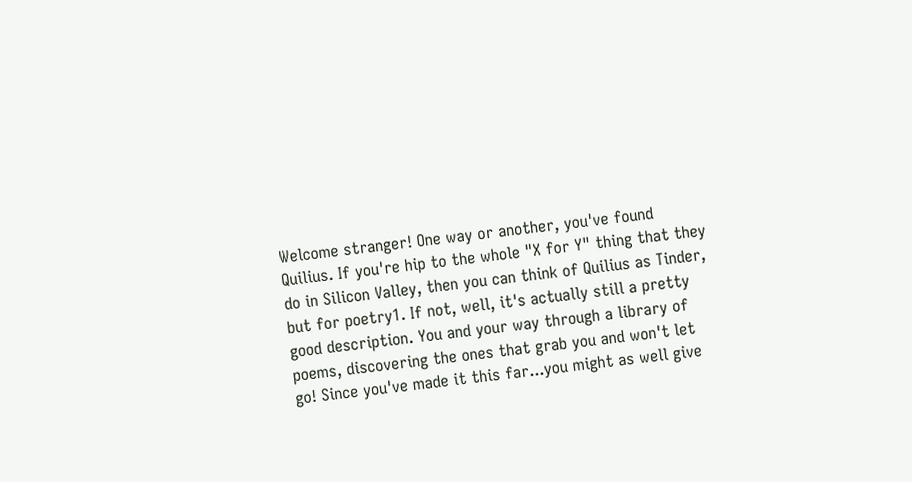Welcome stranger! One way or another, you've found Quilius. If you're hip to the whole "X for Y" thing that they do in Silicon Valley, then you can think of Quilius as Tinder, but for poetry1. If not, well, it's actually still a pretty good description. You and your way through a library of poems, discovering the ones that grab you and won't let go! Since you've made it this far...you might as well give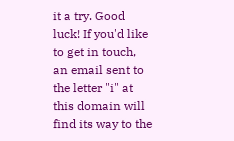it a try. Good luck! If you'd like to get in touch, an email sent to the letter "i" at this domain will find its way to the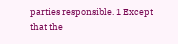parties responsible. 1 Except that the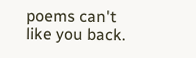poems can't like you back.